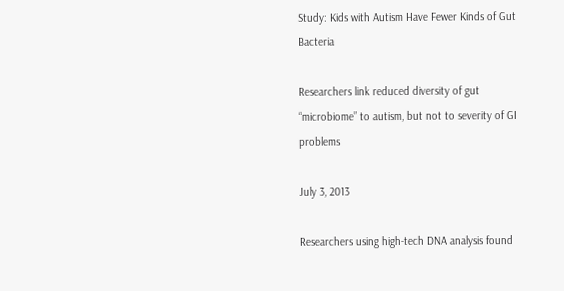Study: Kids with Autism Have Fewer Kinds of Gut Bacteria

Researchers link reduced diversity of gut “microbiome” to autism, but not to severity of GI problems

July 3, 2013

Researchers using high-tech DNA analysis found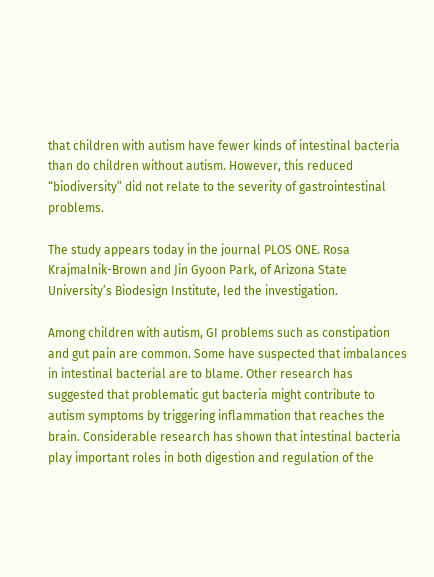that children with autism have fewer kinds of intestinal bacteria than do children without autism. However, this reduced “biodiversity” did not relate to the severity of gastrointestinal problems.

The study appears today in the journal PLOS ONE. Rosa Krajmalnik-Brown and Jin Gyoon Park, of Arizona State University’s Biodesign Institute, led the investigation.

Among children with autism, GI problems such as constipation and gut pain are common. Some have suspected that imbalances in intestinal bacterial are to blame. Other research has suggested that problematic gut bacteria might contribute to autism symptoms by triggering inflammation that reaches the brain. Considerable research has shown that intestinal bacteria play important roles in both digestion and regulation of the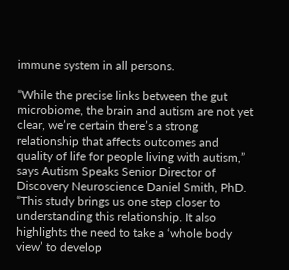immune system in all persons.

“While the precise links between the gut microbiome, the brain and autism are not yet clear, we’re certain there’s a strong relationship that affects outcomes and quality of life for people living with autism,” says Autism Speaks Senior Director of Discovery Neuroscience Daniel Smith, PhD. “This study brings us one step closer to understanding this relationship. It also highlights the need to take a ‘whole body view’ to develop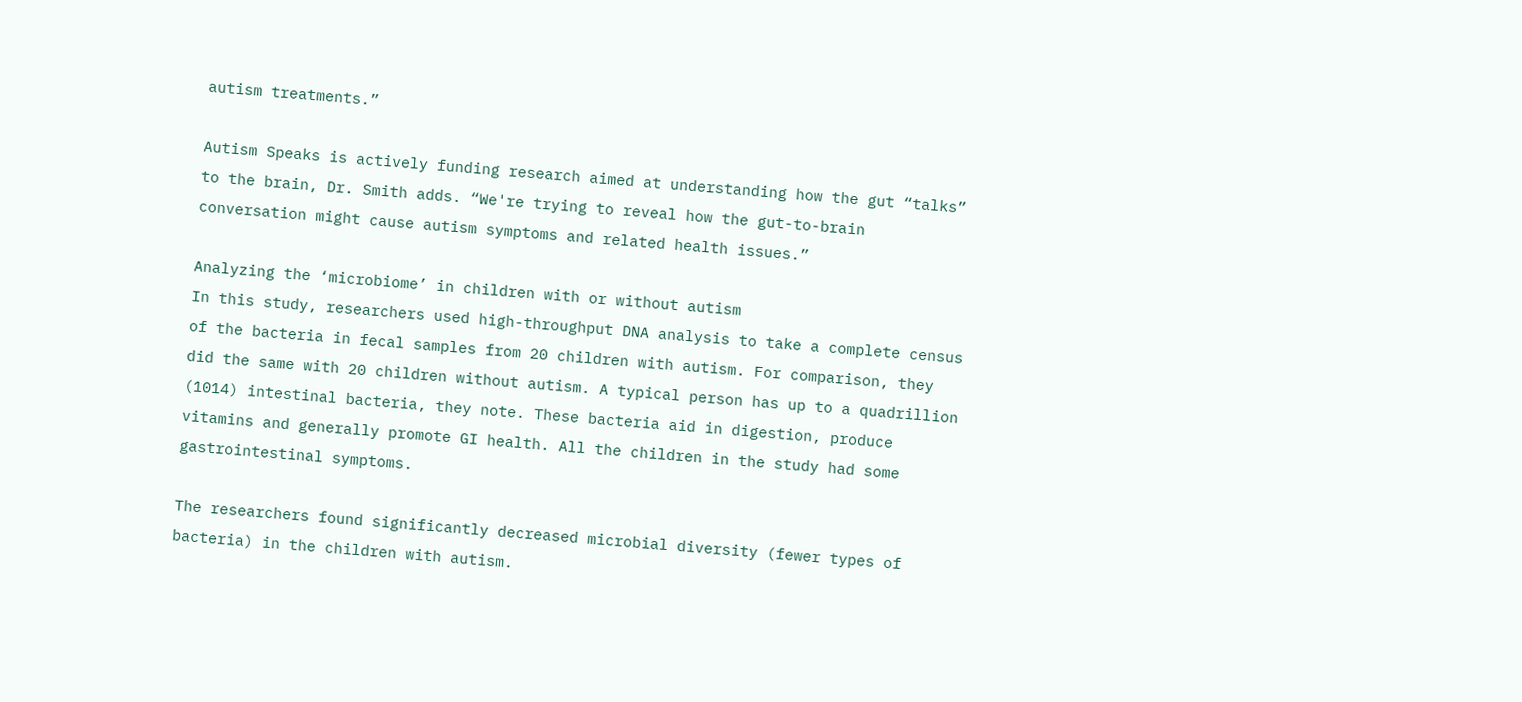autism treatments.”

Autism Speaks is actively funding research aimed at understanding how the gut “talks” to the brain, Dr. Smith adds. “We're trying to reveal how the gut-to-brain conversation might cause autism symptoms and related health issues.”

Analyzing the ‘microbiome’ in children with or without autism
In this study, researchers used high-throughput DNA analysis to take a complete census of the bacteria in fecal samples from 20 children with autism. For comparison, they did the same with 20 children without autism. A typical person has up to a quadrillion (1014) intestinal bacteria, they note. These bacteria aid in digestion, produce vitamins and generally promote GI health. All the children in the study had some gastrointestinal symptoms.

The researchers found significantly decreased microbial diversity (fewer types of bacteria) in the children with autism.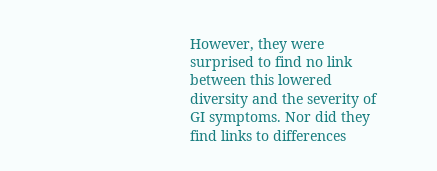However, they were  surprised to find no link between this lowered diversity and the severity of GI symptoms. Nor did they find links to differences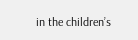in the children’s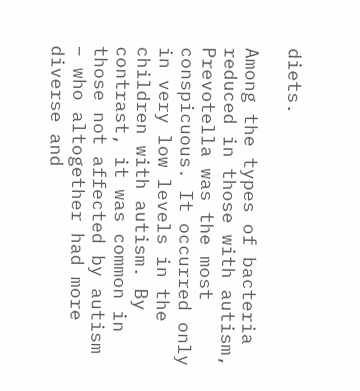diets.

Among the types of bacteria reduced in those with autism, Prevotella was the most conspicuous. It occurred only in very low levels in the children with autism. By contrast, it was common in those not affected by autism – who altogether had more diverse and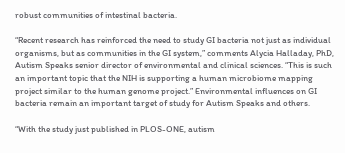robust communities of intestinal bacteria.

“Recent research has reinforced the need to study GI bacteria not just as individual organisms, but as communities in the GI system,” comments Alycia Halladay, PhD, Autism Speaks senior director of environmental and clinical sciences. “This is such an important topic that the NIH is supporting a human microbiome mapping project similar to the human genome project.” Environmental influences on GI bacteria remain an important target of study for Autism Speaks and others.

“With the study just published in PLOS-ONE, autism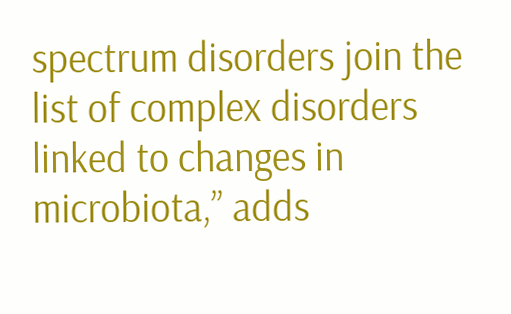spectrum disorders join the list of complex disorders linked to changes in microbiota,” adds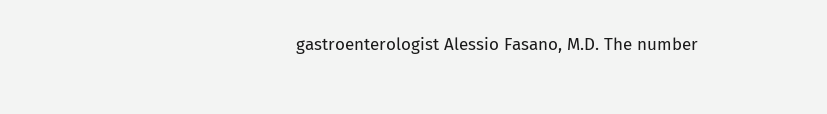gastroenterologist Alessio Fasano, M.D. The number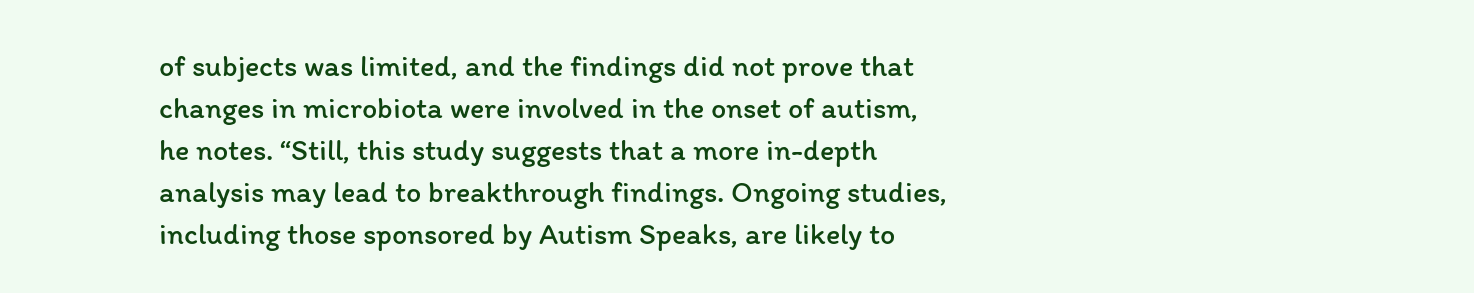of subjects was limited, and the findings did not prove that changes in microbiota were involved in the onset of autism, he notes. “Still, this study suggests that a more in-depth analysis may lead to breakthrough findings. Ongoing studies, including those sponsored by Autism Speaks, are likely to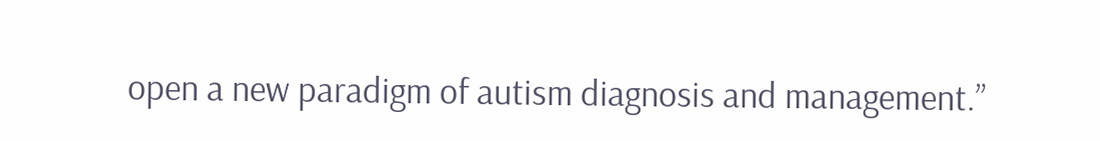open a new paradigm of autism diagnosis and management.”